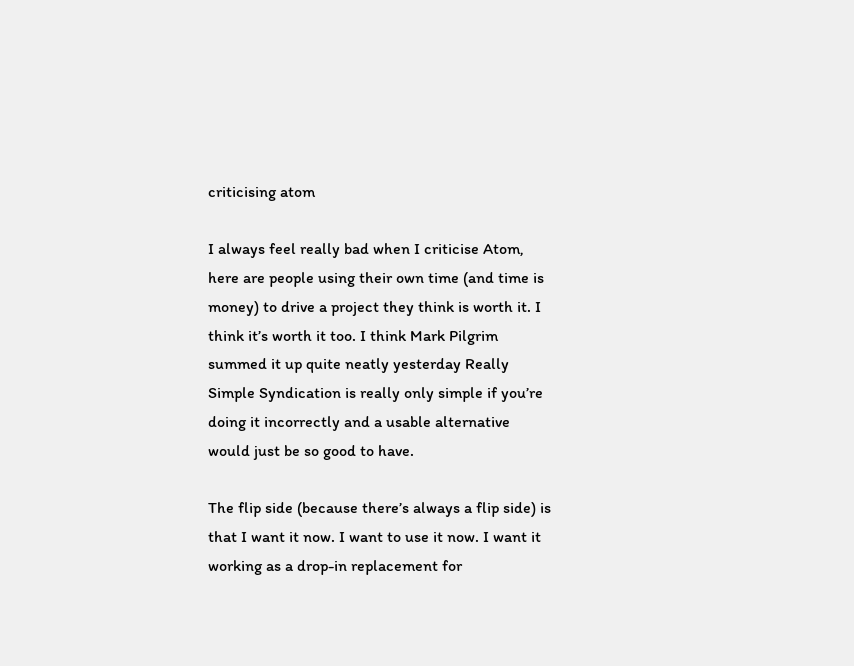criticising atom

I always feel really bad when I criticise Atom, here are people using their own time (and time is money) to drive a project they think is worth it. I think it’s worth it too. I think Mark Pilgrim summed it up quite neatly yesterday Really Simple Syndication is really only simple if you’re doing it incorrectly and a usable alternative would just be so good to have.

The flip side (because there’s always a flip side) is that I want it now. I want to use it now. I want it working as a drop-in replacement for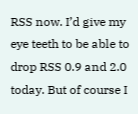RSS now. I’d give my eye teeth to be able to drop RSS 0.9 and 2.0 today. But of course I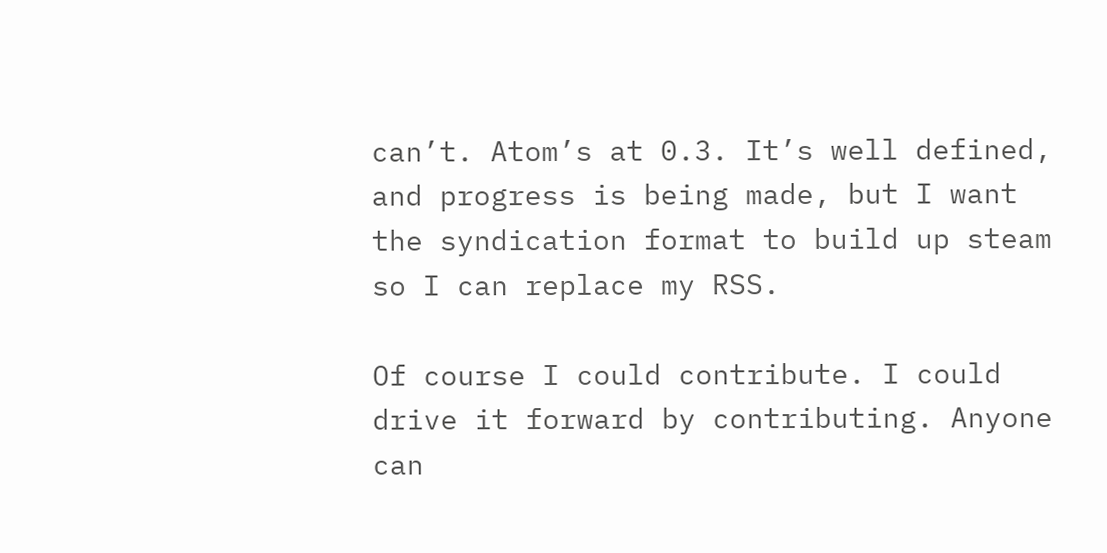can’t. Atom’s at 0.3. It’s well defined, and progress is being made, but I want the syndication format to build up steam so I can replace my RSS.

Of course I could contribute. I could drive it forward by contributing. Anyone can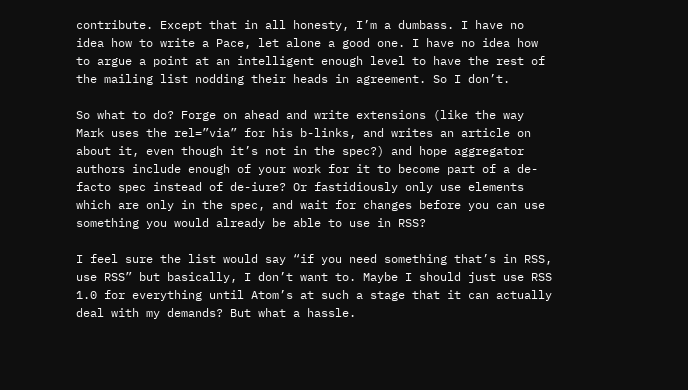contribute. Except that in all honesty, I’m a dumbass. I have no idea how to write a Pace, let alone a good one. I have no idea how to argue a point at an intelligent enough level to have the rest of the mailing list nodding their heads in agreement. So I don’t.

So what to do? Forge on ahead and write extensions (like the way Mark uses the rel=”via” for his b-links, and writes an article on about it, even though it’s not in the spec?) and hope aggregator authors include enough of your work for it to become part of a de-facto spec instead of de-iure? Or fastidiously only use elements which are only in the spec, and wait for changes before you can use something you would already be able to use in RSS?

I feel sure the list would say “if you need something that’s in RSS, use RSS” but basically, I don’t want to. Maybe I should just use RSS 1.0 for everything until Atom’s at such a stage that it can actually deal with my demands? But what a hassle.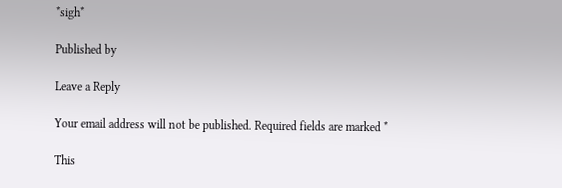*sigh*

Published by

Leave a Reply

Your email address will not be published. Required fields are marked *

This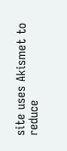site uses Akismet to reduce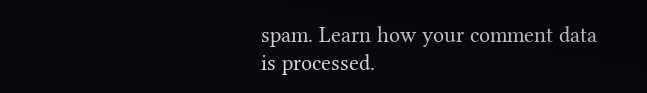spam. Learn how your comment data is processed.